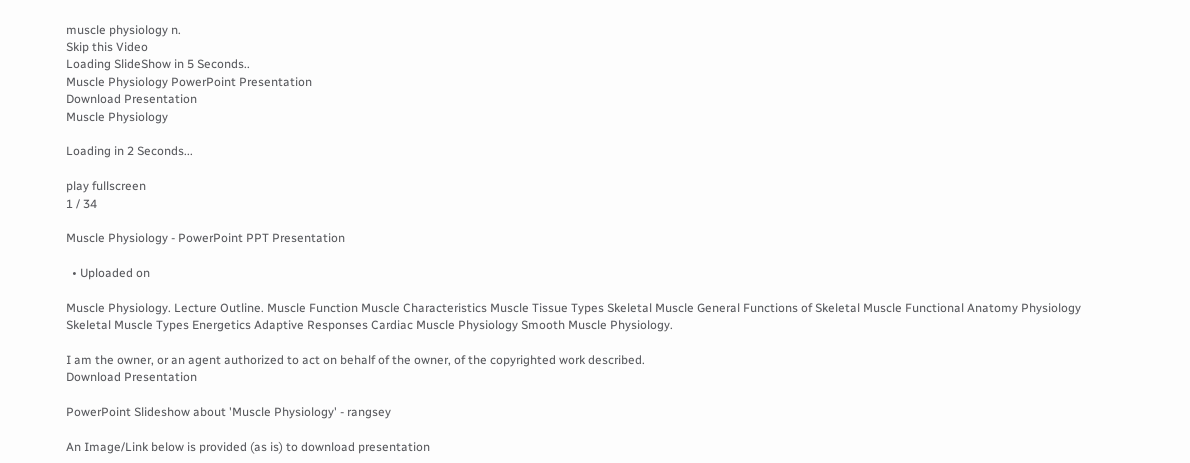muscle physiology n.
Skip this Video
Loading SlideShow in 5 Seconds..
Muscle Physiology PowerPoint Presentation
Download Presentation
Muscle Physiology

Loading in 2 Seconds...

play fullscreen
1 / 34

Muscle Physiology - PowerPoint PPT Presentation

  • Uploaded on

Muscle Physiology. Lecture Outline. Muscle Function Muscle Characteristics Muscle Tissue Types Skeletal Muscle General Functions of Skeletal Muscle Functional Anatomy Physiology Skeletal Muscle Types Energetics Adaptive Responses Cardiac Muscle Physiology Smooth Muscle Physiology.

I am the owner, or an agent authorized to act on behalf of the owner, of the copyrighted work described.
Download Presentation

PowerPoint Slideshow about 'Muscle Physiology' - rangsey

An Image/Link below is provided (as is) to download presentation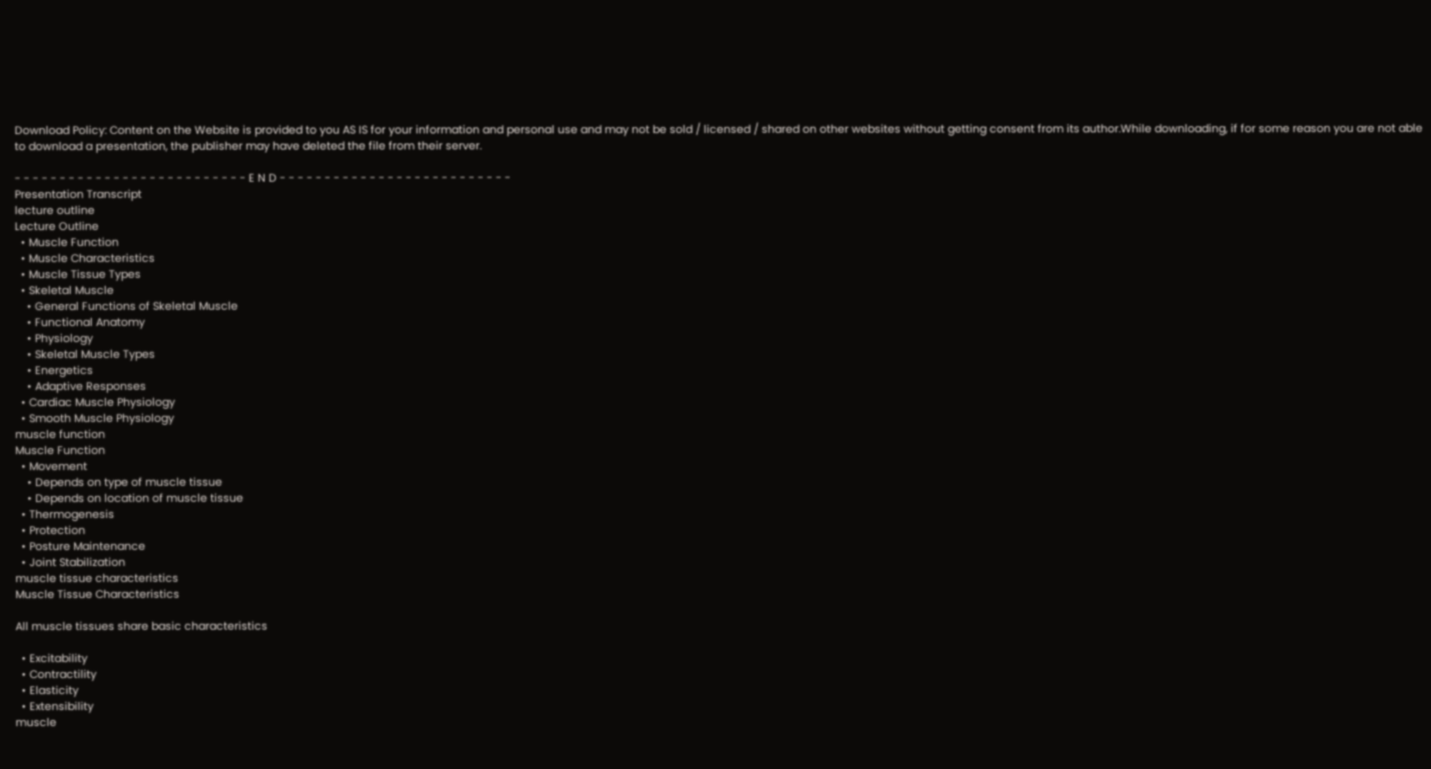Download Policy: Content on the Website is provided to you AS IS for your information and personal use and may not be sold / licensed / shared on other websites without getting consent from its author.While downloading, if for some reason you are not able to download a presentation, the publisher may have deleted the file from their server.

- - - - - - - - - - - - - - - - - - - - - - - - - - E N D - - - - - - - - - - - - - - - - - - - - - - - - - -
Presentation Transcript
lecture outline
Lecture Outline
  • Muscle Function
  • Muscle Characteristics
  • Muscle Tissue Types
  • Skeletal Muscle
    • General Functions of Skeletal Muscle
    • Functional Anatomy
    • Physiology
    • Skeletal Muscle Types
    • Energetics
    • Adaptive Responses
  • Cardiac Muscle Physiology
  • Smooth Muscle Physiology
muscle function
Muscle Function
  • Movement
    • Depends on type of muscle tissue
    • Depends on location of muscle tissue
  • Thermogenesis
  • Protection
  • Posture Maintenance
  • Joint Stabilization
muscle tissue characteristics
Muscle Tissue Characteristics

All muscle tissues share basic characteristics

  • Excitability
  • Contractility
  • Elasticity
  • Extensibility
muscle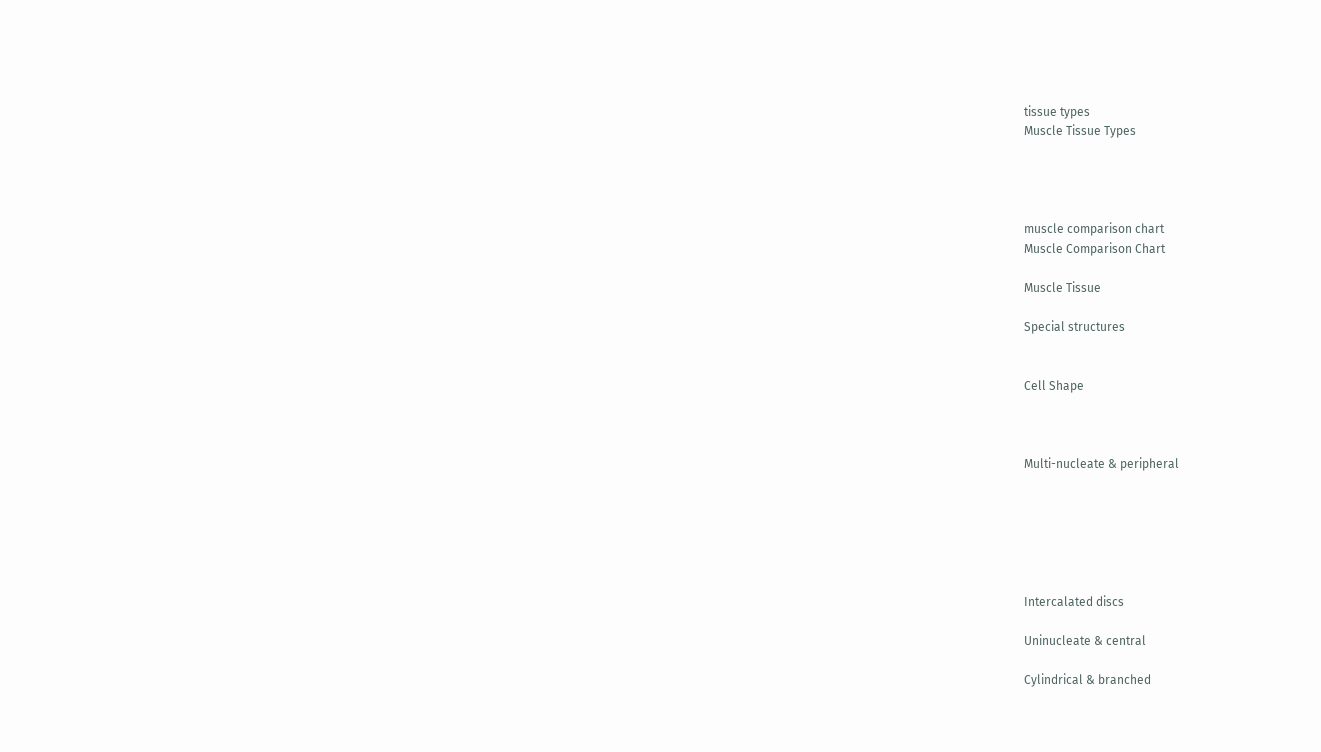tissue types
Muscle Tissue Types




muscle comparison chart
Muscle Comparison Chart

Muscle Tissue

Special structures


Cell Shape



Multi-nucleate & peripheral






Intercalated discs

Uninucleate & central

Cylindrical & branched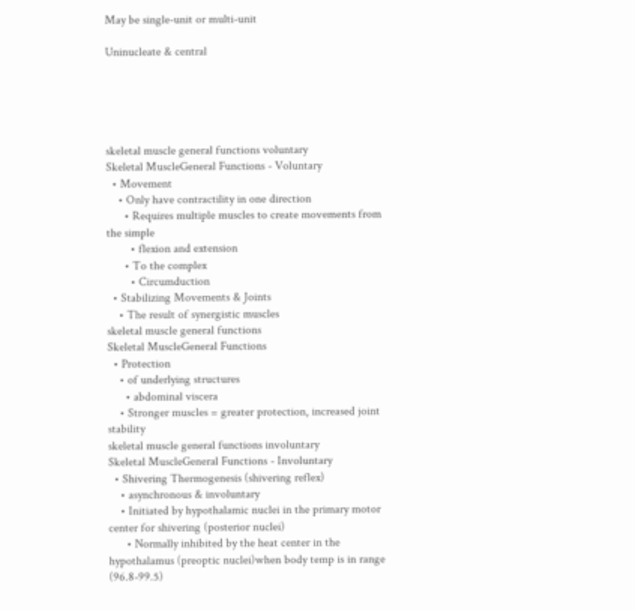May be single-unit or multi-unit

Uninucleate & central





skeletal muscle general functions voluntary
Skeletal MuscleGeneral Functions - Voluntary
  • Movement
    • Only have contractility in one direction
      • Requires multiple muscles to create movements from the simple
        • flexion and extension
      • To the complex
        • Circumduction
  • Stabilizing Movements & Joints
    • The result of synergistic muscles
skeletal muscle general functions
Skeletal MuscleGeneral Functions
  • Protection
    • of underlying structures
      • abdominal viscera
    • Stronger muscles = greater protection, increased joint stability
skeletal muscle general functions involuntary
Skeletal MuscleGeneral Functions - Involuntary
  • Shivering Thermogenesis (shivering reflex)
    • asynchronous & involuntary
    • Initiated by hypothalamic nuclei in the primary motor center for shivering (posterior nuclei)
      • Normally inhibited by the heat center in the hypothalamus (preoptic nuclei)when body temp is in range (96.8-99.5)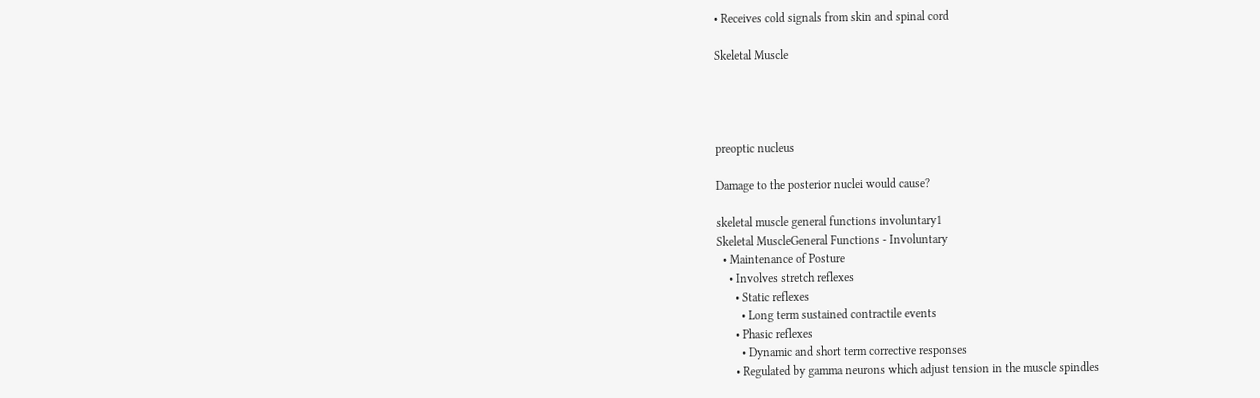• Receives cold signals from skin and spinal cord

Skeletal Muscle




preoptic nucleus

Damage to the posterior nuclei would cause?

skeletal muscle general functions involuntary1
Skeletal MuscleGeneral Functions - Involuntary
  • Maintenance of Posture
    • Involves stretch reflexes
      • Static reflexes
        • Long term sustained contractile events
      • Phasic reflexes
        • Dynamic and short term corrective responses
      • Regulated by gamma neurons which adjust tension in the muscle spindles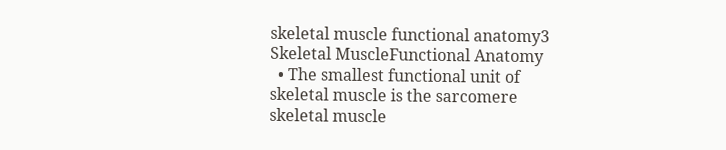skeletal muscle functional anatomy3
Skeletal MuscleFunctional Anatomy
  • The smallest functional unit of skeletal muscle is the sarcomere
skeletal muscle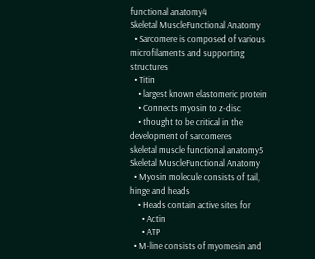functional anatomy4
Skeletal MuscleFunctional Anatomy
  • Sarcomere is composed of various microfilaments and supporting structures
  • Titin
    • largest known elastomeric protein
    • Connects myosin to z-disc
    • thought to be critical in the development of sarcomeres
skeletal muscle functional anatomy5
Skeletal MuscleFunctional Anatomy
  • Myosin molecule consists of tail, hinge and heads
    • Heads contain active sites for
      • Actin
      • ATP
  • M-line consists of myomesin and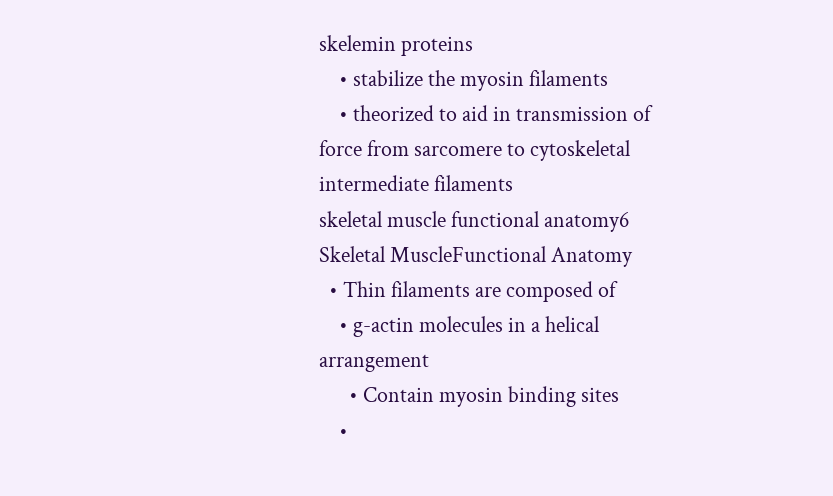skelemin proteins
    • stabilize the myosin filaments
    • theorized to aid in transmission of force from sarcomere to cytoskeletal intermediate filaments
skeletal muscle functional anatomy6
Skeletal MuscleFunctional Anatomy
  • Thin filaments are composed of
    • g-actin molecules in a helical arrangement
      • Contain myosin binding sites
    •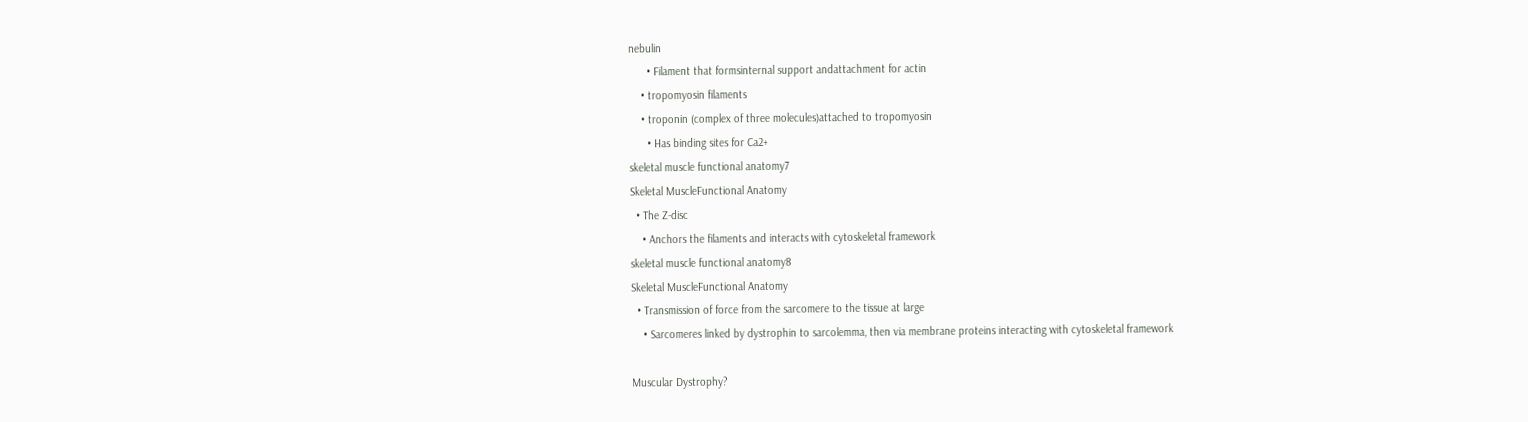nebulin
      • Filament that formsinternal support andattachment for actin
    • tropomyosin filaments
    • troponin (complex of three molecules)attached to tropomyosin
      • Has binding sites for Ca2+
skeletal muscle functional anatomy7
Skeletal MuscleFunctional Anatomy
  • The Z-disc
    • Anchors the filaments and interacts with cytoskeletal framework
skeletal muscle functional anatomy8
Skeletal MuscleFunctional Anatomy
  • Transmission of force from the sarcomere to the tissue at large
    • Sarcomeres linked by dystrophin to sarcolemma, then via membrane proteins interacting with cytoskeletal framework

Muscular Dystrophy?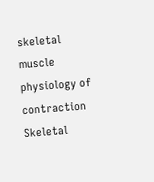skeletal muscle physiology of contraction
Skeletal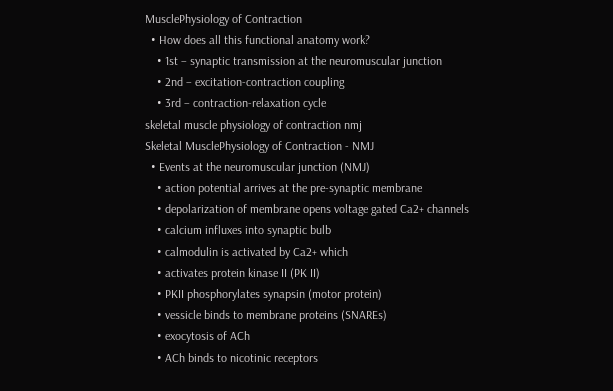MusclePhysiology of Contraction
  • How does all this functional anatomy work?
    • 1st – synaptic transmission at the neuromuscular junction
    • 2nd – excitation-contraction coupling
    • 3rd – contraction-relaxation cycle
skeletal muscle physiology of contraction nmj
Skeletal MusclePhysiology of Contraction - NMJ
  • Events at the neuromuscular junction (NMJ)
    • action potential arrives at the pre-synaptic membrane
    • depolarization of membrane opens voltage gated Ca2+ channels
    • calcium influxes into synaptic bulb
    • calmodulin is activated by Ca2+ which
    • activates protein kinase II (PK II)
    • PKII phosphorylates synapsin (motor protein)
    • vessicle binds to membrane proteins (SNAREs)
    • exocytosis of ACh
    • ACh binds to nicotinic receptors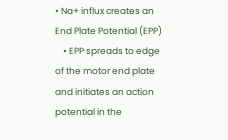• Na+ influx creates an End Plate Potential (EPP)
    • EPP spreads to edge of the motor end plate and initiates an action potential in the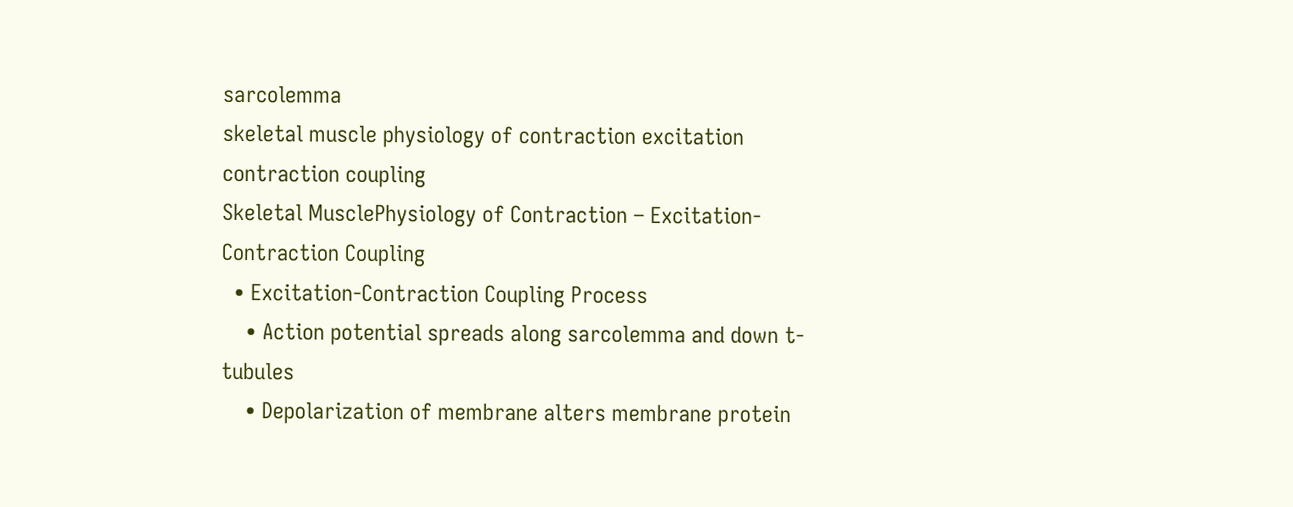sarcolemma
skeletal muscle physiology of contraction excitation contraction coupling
Skeletal MusclePhysiology of Contraction – Excitation-Contraction Coupling
  • Excitation-Contraction Coupling Process
    • Action potential spreads along sarcolemma and down t-tubules
    • Depolarization of membrane alters membrane protein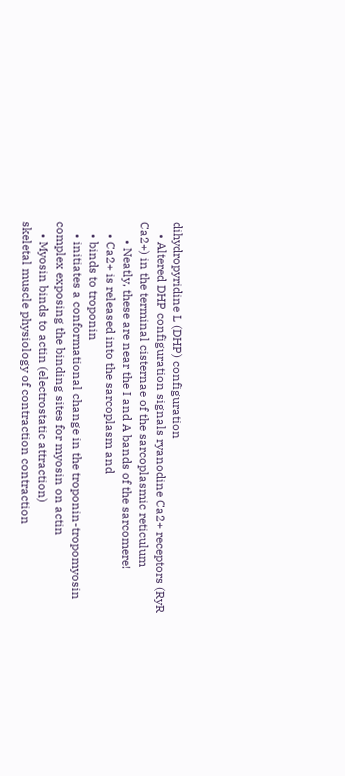dihydropyridine L (DHP) configuration
    • Altered DHP configuration signals ryanodine Ca2+ receptors (RyR Ca2+) in the terminal cisternae of the sarcoplasmic reticulum
      • Neatly, these are near the I and A bands of the sarcomere!
    • Ca2+ is released into the sarcoplasm and
    • binds to troponin
    • initiates a conformational change in the troponin-tropomyosin complex exposing the binding sites for myosin on actin
    • Myosin binds to actin (electrostatic attraction)
skeletal muscle physiology of contraction contraction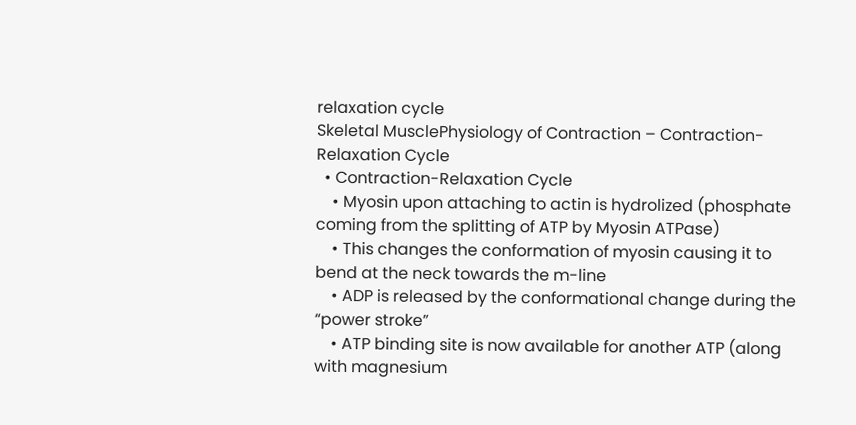relaxation cycle
Skeletal MusclePhysiology of Contraction – Contraction-Relaxation Cycle
  • Contraction-Relaxation Cycle
    • Myosin upon attaching to actin is hydrolized (phosphate coming from the splitting of ATP by Myosin ATPase)
    • This changes the conformation of myosin causing it to bend at the neck towards the m-line
    • ADP is released by the conformational change during the “power stroke”
    • ATP binding site is now available for another ATP (along with magnesium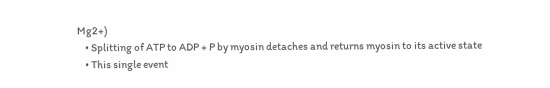Mg2+)
    • Splitting of ATP to ADP + P by myosin detaches and returns myosin to its active state
    • This single event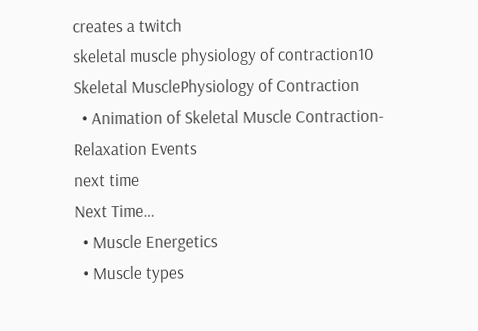creates a twitch
skeletal muscle physiology of contraction10
Skeletal MusclePhysiology of Contraction
  • Animation of Skeletal Muscle Contraction-Relaxation Events
next time
Next Time…
  • Muscle Energetics
  • Muscle types